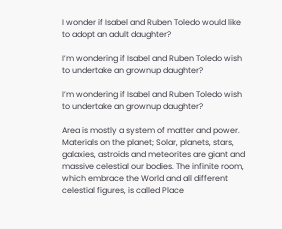I wonder if Isabel and Ruben Toledo would like to adopt an adult daughter?

I’m wondering if Isabel and Ruben Toledo wish to undertake an grownup daughter?

I’m wondering if Isabel and Ruben Toledo wish to undertake an grownup daughter?

Area is mostly a system of matter and power. Materials on the planet; Solar, planets, stars, galaxies, astroids and meteorites are giant and massive celestial our bodies. The infinite room, which embrace the World and all different celestial figures, is called Place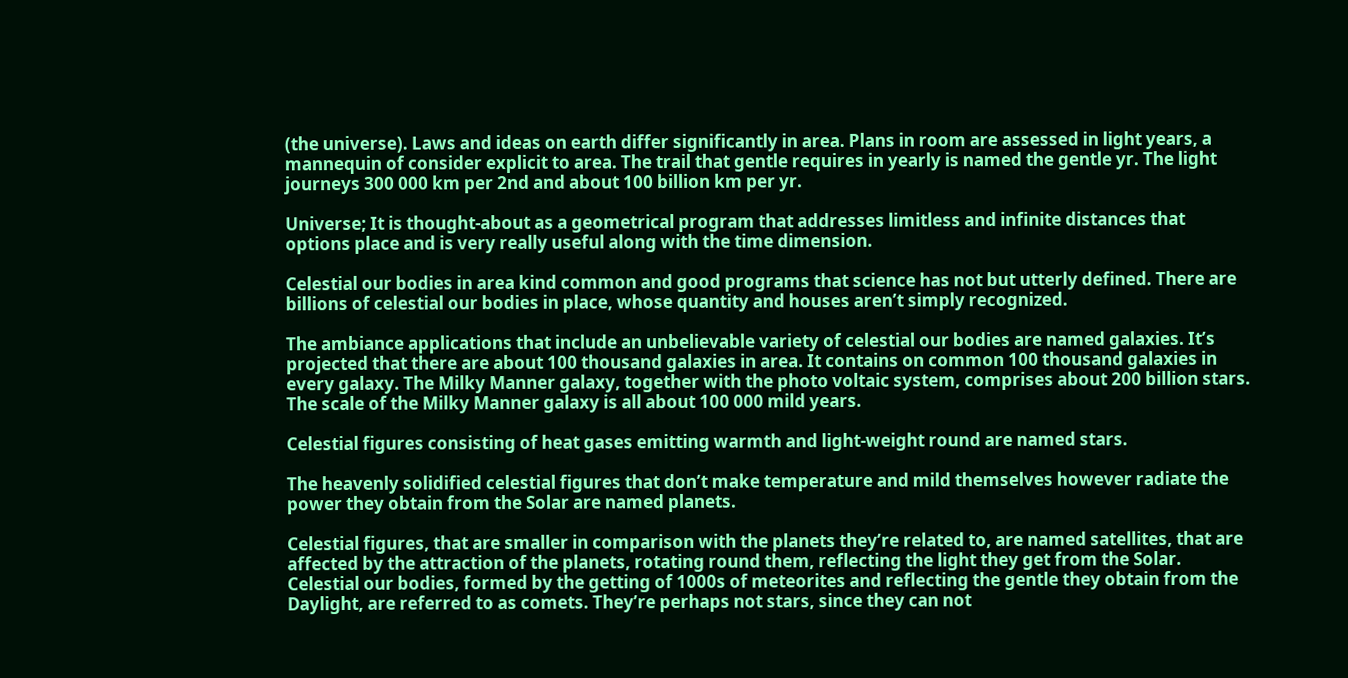(the universe). Laws and ideas on earth differ significantly in area. Plans in room are assessed in light years, a mannequin of consider explicit to area. The trail that gentle requires in yearly is named the gentle yr. The light journeys 300 000 km per 2nd and about 100 billion km per yr.

Universe; It is thought-about as a geometrical program that addresses limitless and infinite distances that options place and is very really useful along with the time dimension.

Celestial our bodies in area kind common and good programs that science has not but utterly defined. There are billions of celestial our bodies in place, whose quantity and houses aren’t simply recognized.

The ambiance applications that include an unbelievable variety of celestial our bodies are named galaxies. It’s projected that there are about 100 thousand galaxies in area. It contains on common 100 thousand galaxies in every galaxy. The Milky Manner galaxy, together with the photo voltaic system, comprises about 200 billion stars. The scale of the Milky Manner galaxy is all about 100 000 mild years.

Celestial figures consisting of heat gases emitting warmth and light-weight round are named stars.

The heavenly solidified celestial figures that don’t make temperature and mild themselves however radiate the power they obtain from the Solar are named planets.

Celestial figures, that are smaller in comparison with the planets they’re related to, are named satellites, that are affected by the attraction of the planets, rotating round them, reflecting the light they get from the Solar.
Celestial our bodies, formed by the getting of 1000s of meteorites and reflecting the gentle they obtain from the Daylight, are referred to as comets. They’re perhaps not stars, since they can not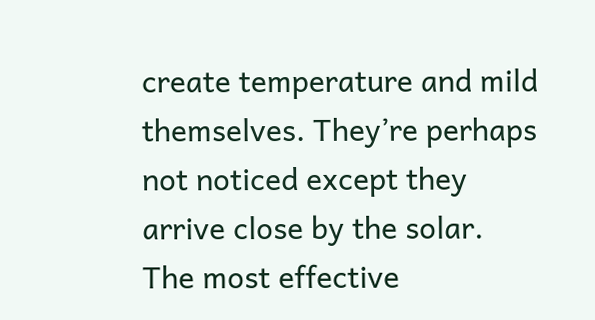create temperature and mild themselves. They’re perhaps not noticed except they arrive close by the solar. The most effective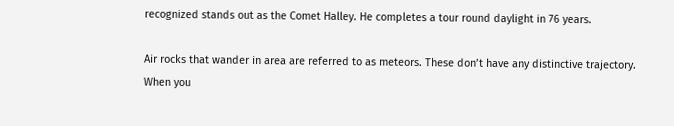recognized stands out as the Comet Halley. He completes a tour round daylight in 76 years.

Air rocks that wander in area are referred to as meteors. These don’t have any distinctive trajectory. When you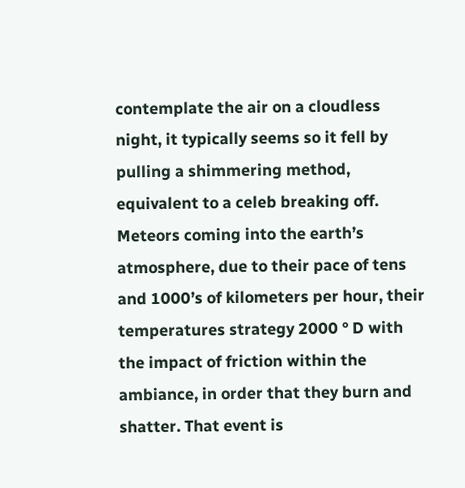contemplate the air on a cloudless night, it typically seems so it fell by pulling a shimmering method, equivalent to a celeb breaking off. Meteors coming into the earth’s atmosphere, due to their pace of tens and 1000’s of kilometers per hour, their temperatures strategy 2000 ° D with the impact of friction within the ambiance, in order that they burn and shatter. That event is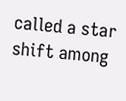called a star shift among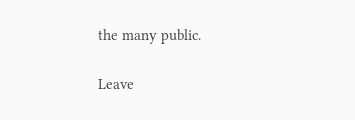the many public.

Leave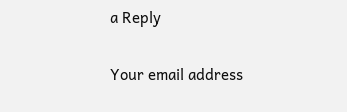a Reply

Your email address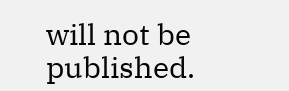will not be published.